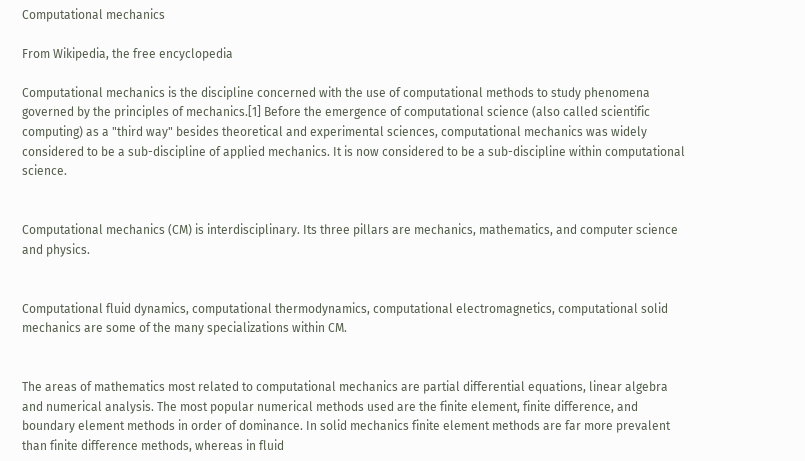Computational mechanics

From Wikipedia, the free encyclopedia

Computational mechanics is the discipline concerned with the use of computational methods to study phenomena governed by the principles of mechanics.[1] Before the emergence of computational science (also called scientific computing) as a "third way" besides theoretical and experimental sciences, computational mechanics was widely considered to be a sub-discipline of applied mechanics. It is now considered to be a sub-discipline within computational science.


Computational mechanics (CM) is interdisciplinary. Its three pillars are mechanics, mathematics, and computer science and physics.


Computational fluid dynamics, computational thermodynamics, computational electromagnetics, computational solid mechanics are some of the many specializations within CM.


The areas of mathematics most related to computational mechanics are partial differential equations, linear algebra and numerical analysis. The most popular numerical methods used are the finite element, finite difference, and boundary element methods in order of dominance. In solid mechanics finite element methods are far more prevalent than finite difference methods, whereas in fluid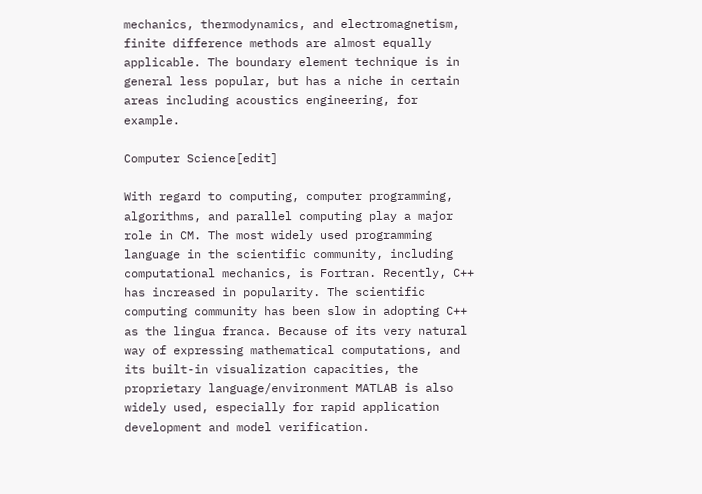mechanics, thermodynamics, and electromagnetism, finite difference methods are almost equally applicable. The boundary element technique is in general less popular, but has a niche in certain areas including acoustics engineering, for example.

Computer Science[edit]

With regard to computing, computer programming, algorithms, and parallel computing play a major role in CM. The most widely used programming language in the scientific community, including computational mechanics, is Fortran. Recently, C++ has increased in popularity. The scientific computing community has been slow in adopting C++ as the lingua franca. Because of its very natural way of expressing mathematical computations, and its built-in visualization capacities, the proprietary language/environment MATLAB is also widely used, especially for rapid application development and model verification.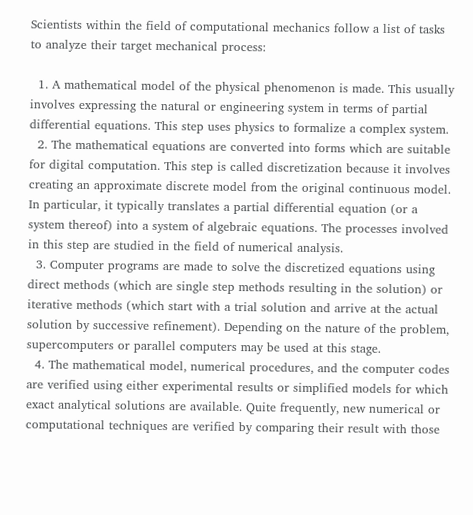Scientists within the field of computational mechanics follow a list of tasks to analyze their target mechanical process:

  1. A mathematical model of the physical phenomenon is made. This usually involves expressing the natural or engineering system in terms of partial differential equations. This step uses physics to formalize a complex system.
  2. The mathematical equations are converted into forms which are suitable for digital computation. This step is called discretization because it involves creating an approximate discrete model from the original continuous model. In particular, it typically translates a partial differential equation (or a system thereof) into a system of algebraic equations. The processes involved in this step are studied in the field of numerical analysis.
  3. Computer programs are made to solve the discretized equations using direct methods (which are single step methods resulting in the solution) or iterative methods (which start with a trial solution and arrive at the actual solution by successive refinement). Depending on the nature of the problem, supercomputers or parallel computers may be used at this stage.
  4. The mathematical model, numerical procedures, and the computer codes are verified using either experimental results or simplified models for which exact analytical solutions are available. Quite frequently, new numerical or computational techniques are verified by comparing their result with those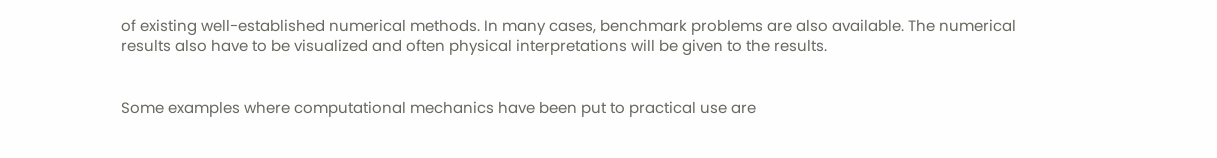of existing well-established numerical methods. In many cases, benchmark problems are also available. The numerical results also have to be visualized and often physical interpretations will be given to the results.


Some examples where computational mechanics have been put to practical use are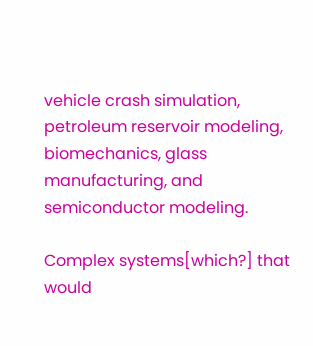vehicle crash simulation, petroleum reservoir modeling, biomechanics, glass manufacturing, and semiconductor modeling.

Complex systems[which?] that would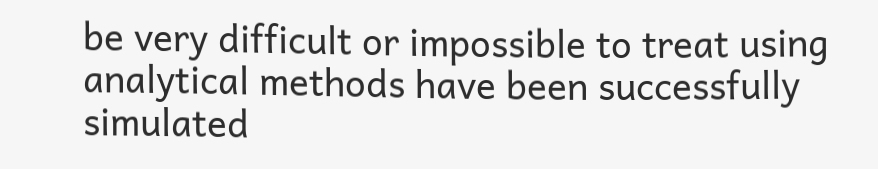be very difficult or impossible to treat using analytical methods have been successfully simulated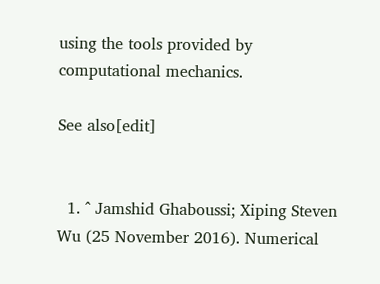using the tools provided by computational mechanics.

See also[edit]


  1. ^ Jamshid Ghaboussi; Xiping Steven Wu (25 November 2016). Numerical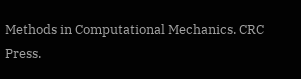Methods in Computational Mechanics. CRC Press.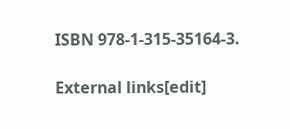ISBN 978-1-315-35164-3.

External links[edit]